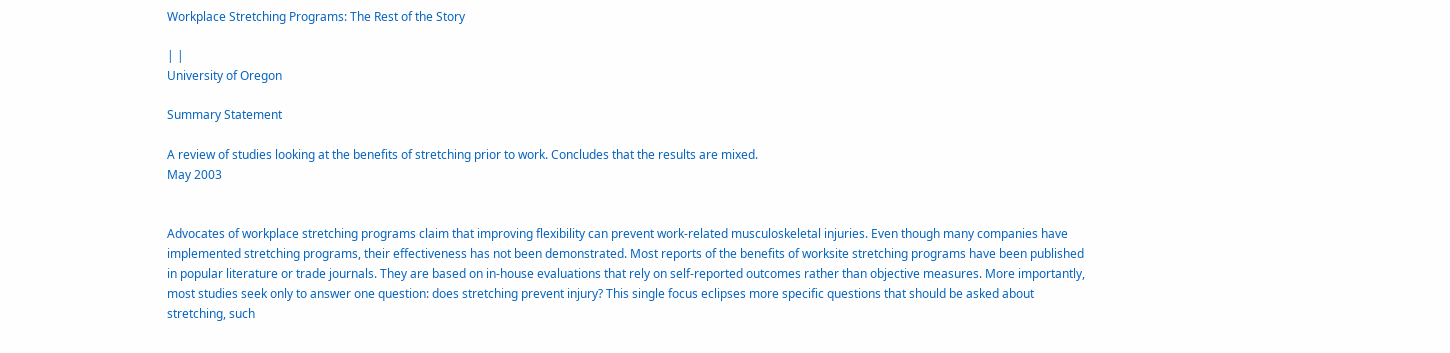Workplace Stretching Programs: The Rest of the Story

| |
University of Oregon

Summary Statement

A review of studies looking at the benefits of stretching prior to work. Concludes that the results are mixed.
May 2003


Advocates of workplace stretching programs claim that improving flexibility can prevent work-related musculoskeletal injuries. Even though many companies have implemented stretching programs, their effectiveness has not been demonstrated. Most reports of the benefits of worksite stretching programs have been published in popular literature or trade journals. They are based on in-house evaluations that rely on self-reported outcomes rather than objective measures. More importantly, most studies seek only to answer one question: does stretching prevent injury? This single focus eclipses more specific questions that should be asked about stretching, such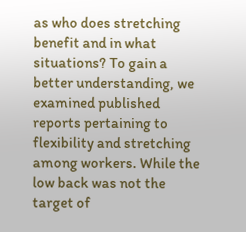as who does stretching benefit and in what situations? To gain a better understanding, we examined published reports pertaining to flexibility and stretching among workers. While the low back was not the target of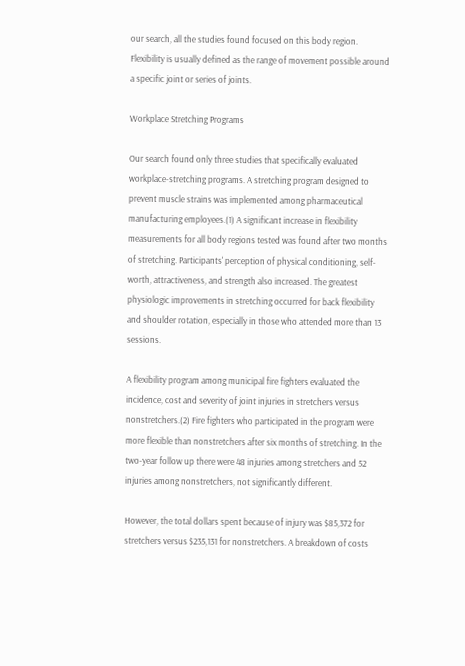our search, all the studies found focused on this body region. Flexibility is usually defined as the range of movement possible around a specific joint or series of joints.

Workplace Stretching Programs

Our search found only three studies that specifically evaluated workplace-stretching programs. A stretching program designed to prevent muscle strains was implemented among pharmaceutical manufacturing employees.(1) A significant increase in flexibility measurements for all body regions tested was found after two months of stretching. Participants' perception of physical conditioning, self-worth, attractiveness, and strength also increased. The greatest physiologic improvements in stretching occurred for back flexibility and shoulder rotation, especially in those who attended more than 13 sessions.

A flexibility program among municipal fire fighters evaluated the incidence, cost and severity of joint injuries in stretchers versus nonstretchers.(2) Fire fighters who participated in the program were more flexible than nonstretchers after six months of stretching. In the two-year follow up there were 48 injuries among stretchers and 52 injuries among nonstretchers, not significantly different.

However, the total dollars spent because of injury was $85,372 for stretchers versus $235,131 for nonstretchers. A breakdown of costs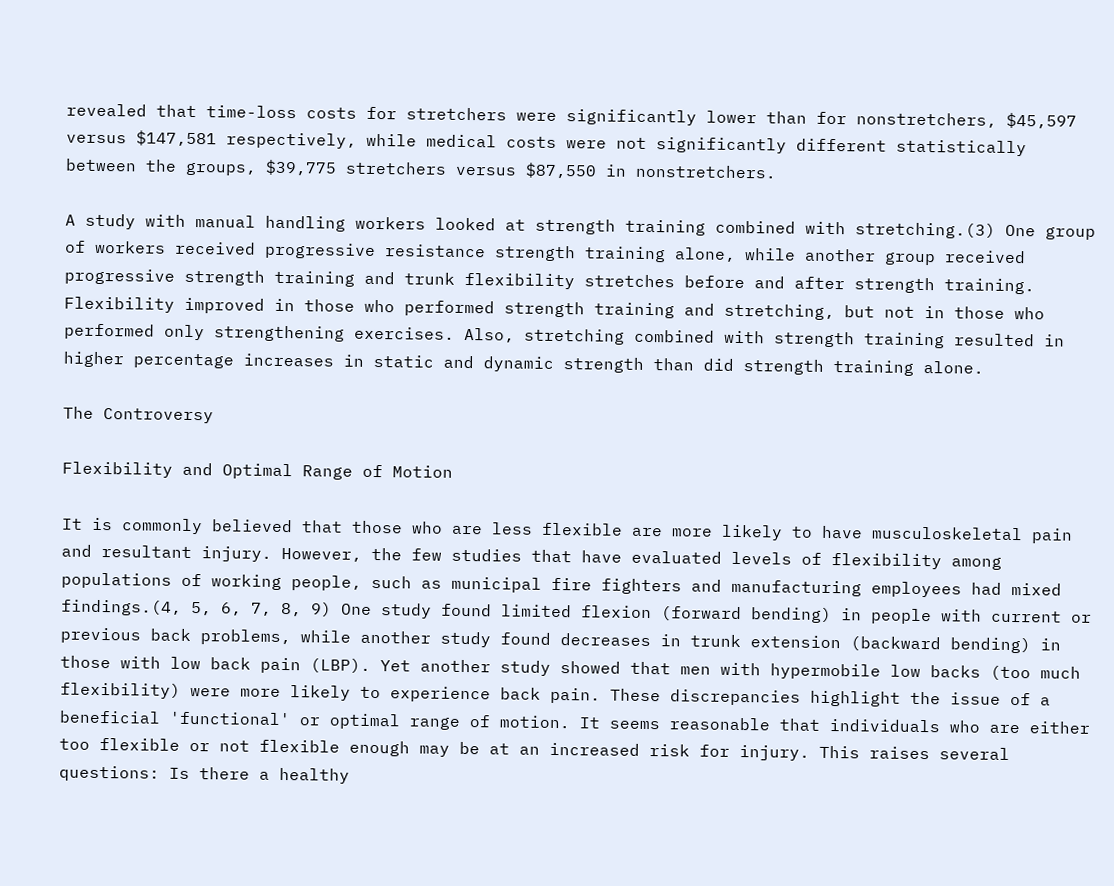revealed that time-loss costs for stretchers were significantly lower than for nonstretchers, $45,597 versus $147,581 respectively, while medical costs were not significantly different statistically between the groups, $39,775 stretchers versus $87,550 in nonstretchers.

A study with manual handling workers looked at strength training combined with stretching.(3) One group of workers received progressive resistance strength training alone, while another group received progressive strength training and trunk flexibility stretches before and after strength training. Flexibility improved in those who performed strength training and stretching, but not in those who performed only strengthening exercises. Also, stretching combined with strength training resulted in higher percentage increases in static and dynamic strength than did strength training alone.

The Controversy

Flexibility and Optimal Range of Motion

It is commonly believed that those who are less flexible are more likely to have musculoskeletal pain and resultant injury. However, the few studies that have evaluated levels of flexibility among populations of working people, such as municipal fire fighters and manufacturing employees had mixed findings.(4, 5, 6, 7, 8, 9) One study found limited flexion (forward bending) in people with current or previous back problems, while another study found decreases in trunk extension (backward bending) in those with low back pain (LBP). Yet another study showed that men with hypermobile low backs (too much flexibility) were more likely to experience back pain. These discrepancies highlight the issue of a beneficial 'functional' or optimal range of motion. It seems reasonable that individuals who are either too flexible or not flexible enough may be at an increased risk for injury. This raises several questions: Is there a healthy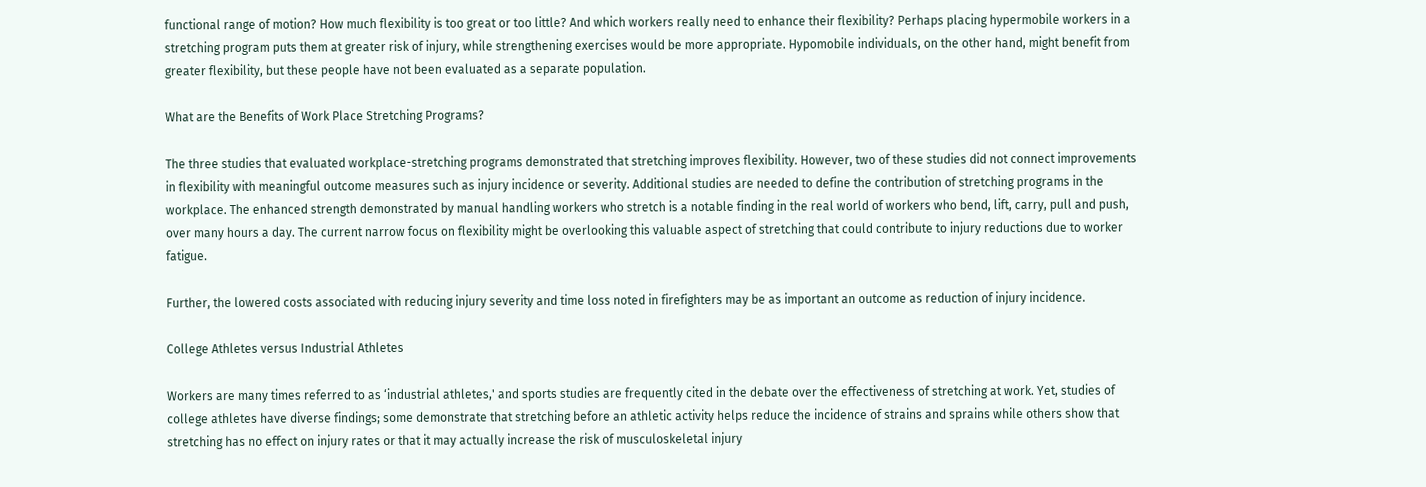functional range of motion? How much flexibility is too great or too little? And which workers really need to enhance their flexibility? Perhaps placing hypermobile workers in a stretching program puts them at greater risk of injury, while strengthening exercises would be more appropriate. Hypomobile individuals, on the other hand, might benefit from greater flexibility, but these people have not been evaluated as a separate population.

What are the Benefits of Work Place Stretching Programs?

The three studies that evaluated workplace-stretching programs demonstrated that stretching improves flexibility. However, two of these studies did not connect improvements in flexibility with meaningful outcome measures such as injury incidence or severity. Additional studies are needed to define the contribution of stretching programs in the workplace. The enhanced strength demonstrated by manual handling workers who stretch is a notable finding in the real world of workers who bend, lift, carry, pull and push, over many hours a day. The current narrow focus on flexibility might be overlooking this valuable aspect of stretching that could contribute to injury reductions due to worker fatigue.

Further, the lowered costs associated with reducing injury severity and time loss noted in firefighters may be as important an outcome as reduction of injury incidence.

College Athletes versus Industrial Athletes

Workers are many times referred to as ‘industrial athletes,' and sports studies are frequently cited in the debate over the effectiveness of stretching at work. Yet, studies of college athletes have diverse findings; some demonstrate that stretching before an athletic activity helps reduce the incidence of strains and sprains while others show that stretching has no effect on injury rates or that it may actually increase the risk of musculoskeletal injury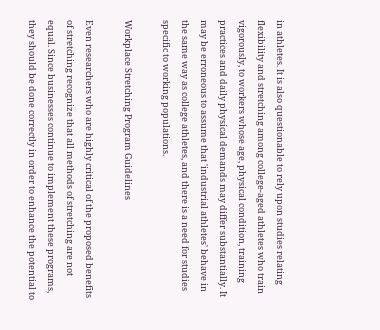in athletes. It is also questionable to rely upon studies relating flexibility and stretching among college-aged athletes who train vigorously, to workers whose age, physical condition, training practices and daily physical demands may differ substantially. It may be erroneous to assume that 'industrial athletes' behave in the same way as college athletes, and there is a need for studies specific to working populations.

Workplace Stretching Program Guidelines

Even researchers who are highly critical of the proposed benefits of stretching recognize that all methods of stretching are not equal. Since businesses continue to implement these programs, they should be done correctly in order to enhance the potential to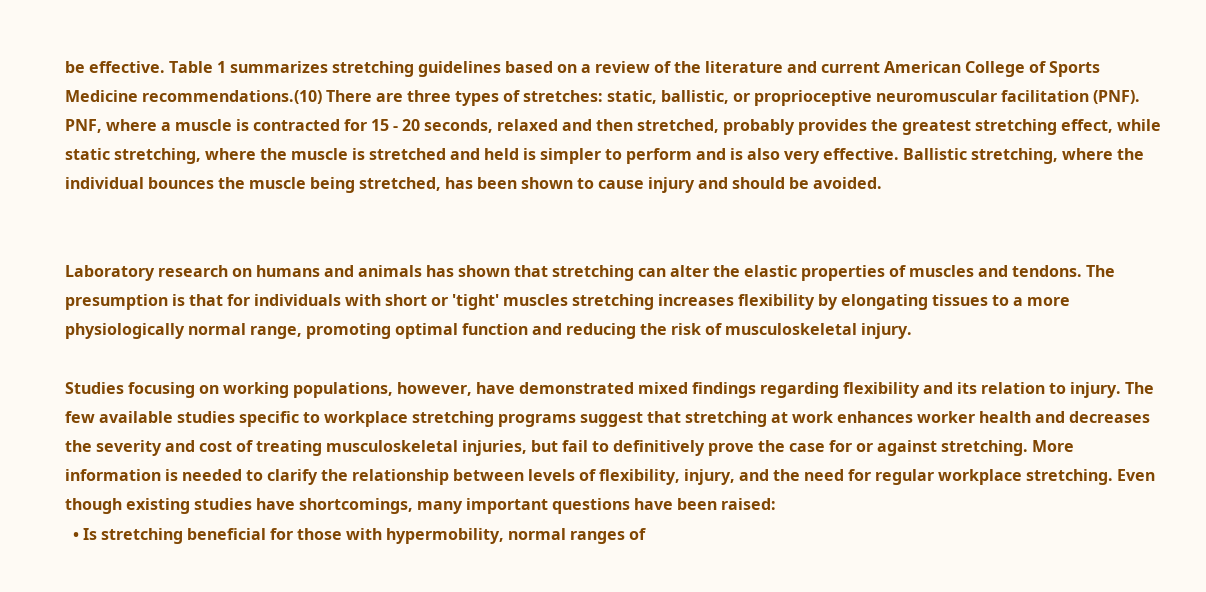be effective. Table 1 summarizes stretching guidelines based on a review of the literature and current American College of Sports Medicine recommendations.(10) There are three types of stretches: static, ballistic, or proprioceptive neuromuscular facilitation (PNF). PNF, where a muscle is contracted for 15 - 20 seconds, relaxed and then stretched, probably provides the greatest stretching effect, while static stretching, where the muscle is stretched and held is simpler to perform and is also very effective. Ballistic stretching, where the individual bounces the muscle being stretched, has been shown to cause injury and should be avoided.


Laboratory research on humans and animals has shown that stretching can alter the elastic properties of muscles and tendons. The presumption is that for individuals with short or 'tight' muscles stretching increases flexibility by elongating tissues to a more physiologically normal range, promoting optimal function and reducing the risk of musculoskeletal injury.

Studies focusing on working populations, however, have demonstrated mixed findings regarding flexibility and its relation to injury. The few available studies specific to workplace stretching programs suggest that stretching at work enhances worker health and decreases the severity and cost of treating musculoskeletal injuries, but fail to definitively prove the case for or against stretching. More information is needed to clarify the relationship between levels of flexibility, injury, and the need for regular workplace stretching. Even though existing studies have shortcomings, many important questions have been raised:
  • Is stretching beneficial for those with hypermobility, normal ranges of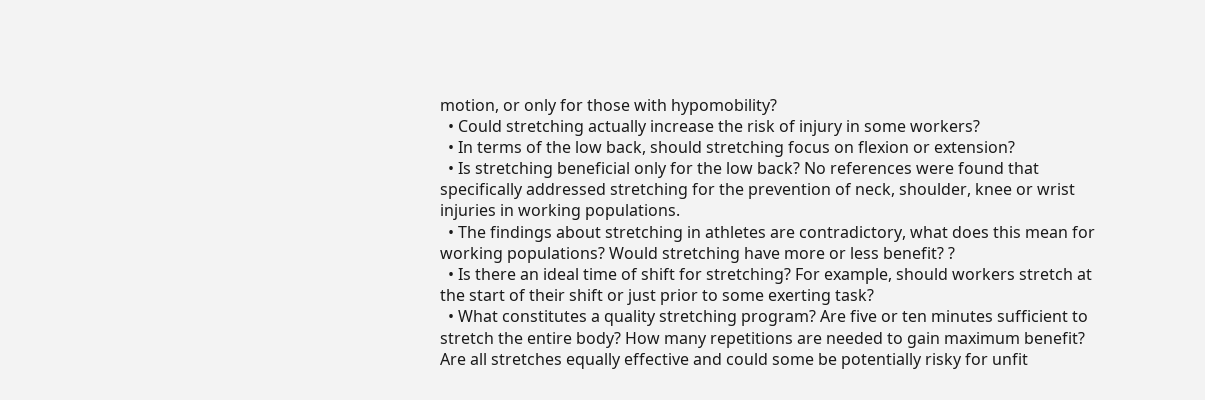motion, or only for those with hypomobility?
  • Could stretching actually increase the risk of injury in some workers?
  • In terms of the low back, should stretching focus on flexion or extension?
  • Is stretching beneficial only for the low back? No references were found that specifically addressed stretching for the prevention of neck, shoulder, knee or wrist injuries in working populations.
  • The findings about stretching in athletes are contradictory, what does this mean for working populations? Would stretching have more or less benefit? ?
  • Is there an ideal time of shift for stretching? For example, should workers stretch at the start of their shift or just prior to some exerting task?
  • What constitutes a quality stretching program? Are five or ten minutes sufficient to stretch the entire body? How many repetitions are needed to gain maximum benefit? Are all stretches equally effective and could some be potentially risky for unfit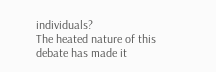individuals?
The heated nature of this debate has made it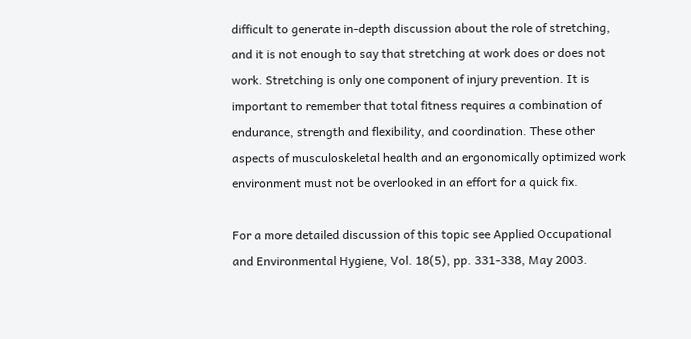difficult to generate in-depth discussion about the role of stretching, and it is not enough to say that stretching at work does or does not work. Stretching is only one component of injury prevention. It is important to remember that total fitness requires a combination of endurance, strength and flexibility, and coordination. These other aspects of musculoskeletal health and an ergonomically optimized work environment must not be overlooked in an effort for a quick fix.

For a more detailed discussion of this topic see Applied Occupational and Environmental Hygiene, Vol. 18(5), pp. 331-338, May 2003.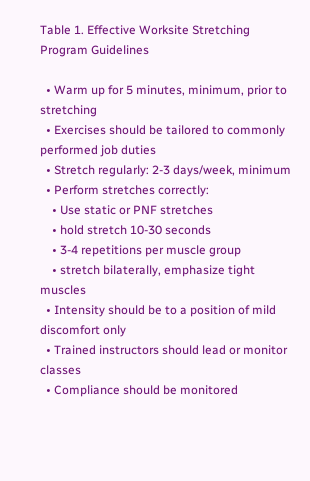Table 1. Effective Worksite Stretching Program Guidelines

  • Warm up for 5 minutes, minimum, prior to stretching
  • Exercises should be tailored to commonly performed job duties
  • Stretch regularly: 2-3 days/week, minimum
  • Perform stretches correctly:
    • Use static or PNF stretches
    • hold stretch 10-30 seconds
    • 3-4 repetitions per muscle group
    • stretch bilaterally, emphasize tight muscles
  • Intensity should be to a position of mild discomfort only
  • Trained instructors should lead or monitor classes
  • Compliance should be monitored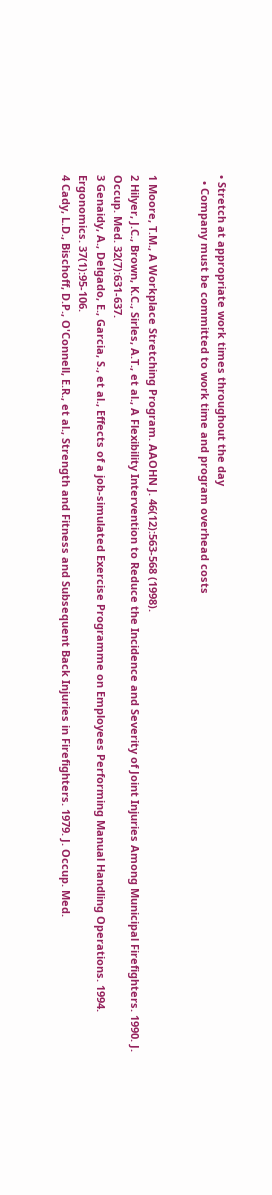• Stretch at appropriate work times throughout the day
  • Company must be committed to work time and program overhead costs


1 Moore, T.M., A Workplace Stretching Program. AAOHN J. 46(12):563-568 (1998).
2 Hilyer, J.C., Brown, K.C., Sirles, A.T., et al., A Flexibility Intervention to Reduce the Incidence and Severity of Joint Injuries Among Municipal Firefighters. 1990. J. Occup. Med. 32(7):631-637.
3 Genaidy, A., Delgado, E., Garcia, S., et al., Effects of a job-simulated Exercise Programme on Employees Performing Manual Handling Operations. 1994. Ergonomics. 37(1):95-106.
4 Cady, L.D., Bischoff, D.P., O'Connell, E.R., et al., Strength and Fitness and Subsequent Back Injuries in Firefighters. 1979. J. Occup. Med.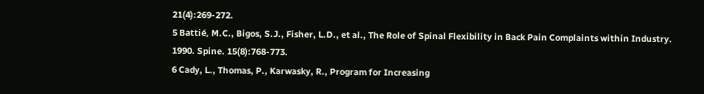21(4):269-272.
5 Battié, M.C., Bigos, S.J., Fisher, L.D., et al., The Role of Spinal Flexibility in Back Pain Complaints within Industry. 1990. Spine. 15(8):768-773.
6 Cady, L., Thomas, P., Karwasky, R., Program for Increasing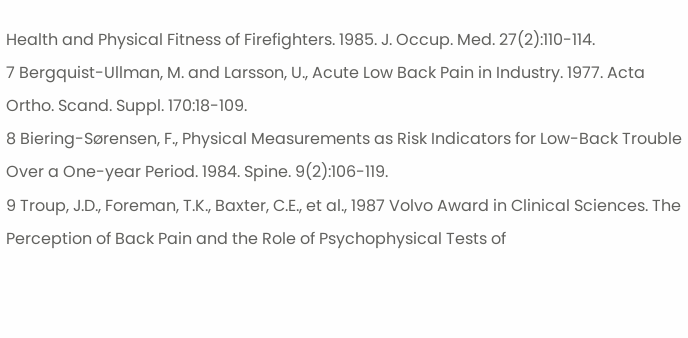Health and Physical Fitness of Firefighters. 1985. J. Occup. Med. 27(2):110-114.
7 Bergquist-Ullman, M. and Larsson, U., Acute Low Back Pain in Industry. 1977. Acta Ortho. Scand. Suppl. 170:18-109.
8 Biering-Sørensen, F., Physical Measurements as Risk Indicators for Low-Back Trouble Over a One-year Period. 1984. Spine. 9(2):106-119.
9 Troup, J.D., Foreman, T.K., Baxter, C.E., et al., 1987 Volvo Award in Clinical Sciences. The Perception of Back Pain and the Role of Psychophysical Tests of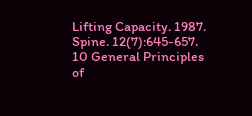Lifting Capacity. 1987. Spine. 12(7):645-657.
10 General Principles of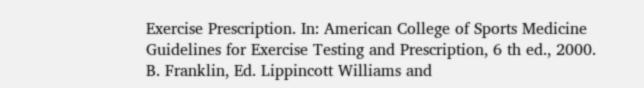Exercise Prescription. In: American College of Sports Medicine Guidelines for Exercise Testing and Prescription, 6 th ed., 2000. B. Franklin, Ed. Lippincott Williams and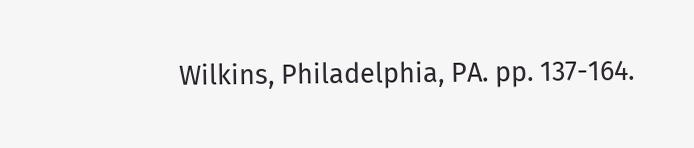Wilkins, Philadelphia, PA. pp. 137-164.